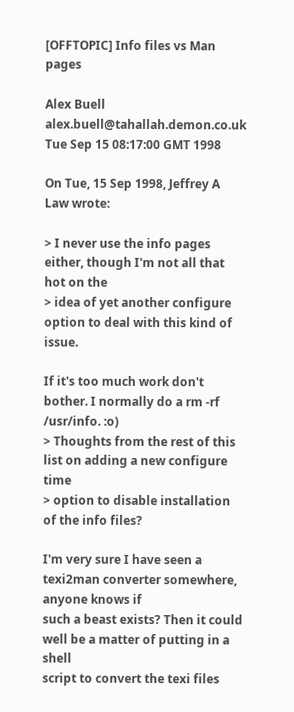[OFFTOPIC] Info files vs Man pages

Alex Buell alex.buell@tahallah.demon.co.uk
Tue Sep 15 08:17:00 GMT 1998

On Tue, 15 Sep 1998, Jeffrey A Law wrote:

> I never use the info pages either, though I'm not all that hot on the
> idea of yet another configure option to deal with this kind of issue.

If it's too much work don't bother. I normally do a rm -rf /usr/info. :o)
> Thoughts from the rest of this list on adding a new configure time
> option to disable installation of the info files?

I'm very sure I have seen a texi2man converter somewhere, anyone knows if
such a beast exists? Then it could well be a matter of putting in a shell
script to convert the texi files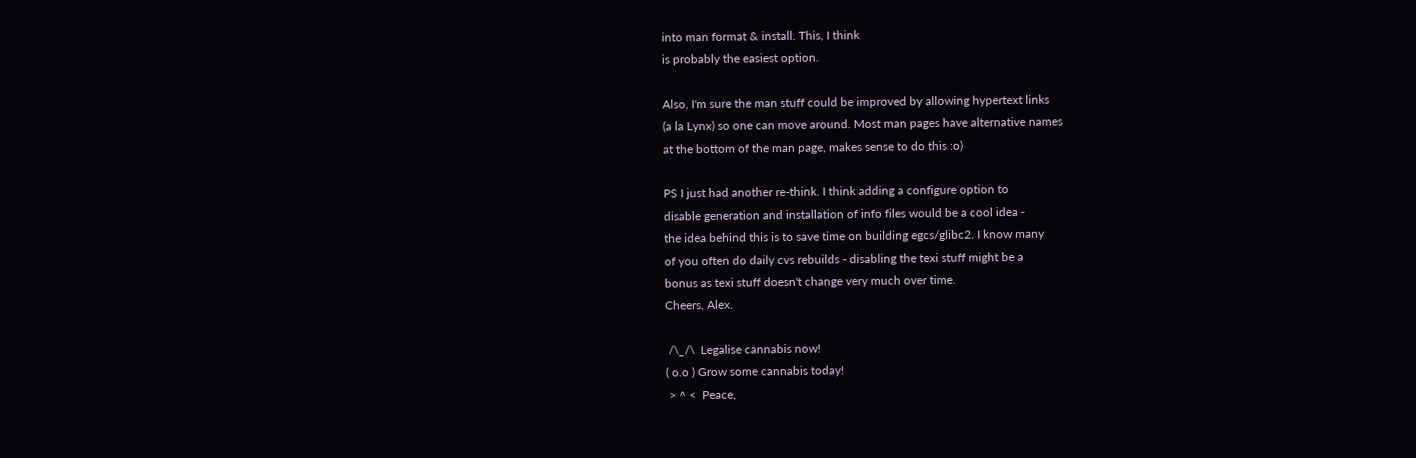into man format & install. This, I think
is probably the easiest option.

Also, I'm sure the man stuff could be improved by allowing hypertext links
(a la Lynx) so one can move around. Most man pages have alternative names
at the bottom of the man page, makes sense to do this :o)

PS I just had another re-think. I think adding a configure option to
disable generation and installation of info files would be a cool idea -
the idea behind this is to save time on building egcs/glibc2. I know many
of you often do daily cvs rebuilds - disabling the texi stuff might be a
bonus as texi stuff doesn't change very much over time.
Cheers, Alex.

 /\_/\  Legalise cannabis now!
( o.o ) Grow some cannabis today!
 > ^ <  Peace,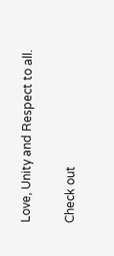Love, Unity and Respect to all.

Check out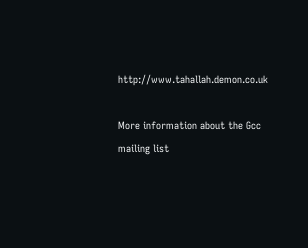http://www.tahallah.demon.co.uk

More information about the Gcc mailing list